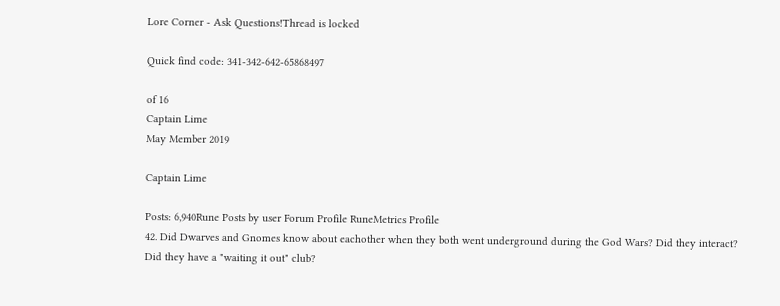Lore Corner - Ask Questions!Thread is locked

Quick find code: 341-342-642-65868497

of 16
Captain Lime
May Member 2019

Captain Lime

Posts: 6,940Rune Posts by user Forum Profile RuneMetrics Profile
42. Did Dwarves and Gnomes know about eachother when they both went underground during the God Wars? Did they interact? Did they have a "waiting it out" club?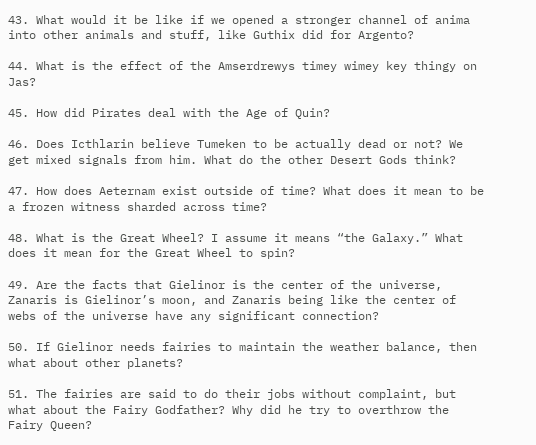43. What would it be like if we opened a stronger channel of anima into other animals and stuff, like Guthix did for Argento?

44. What is the effect of the Amserdrewys timey wimey key thingy on Jas?

45. How did Pirates deal with the Age of Quin?

46. Does Icthlarin believe Tumeken to be actually dead or not? We get mixed signals from him. What do the other Desert Gods think?

47. How does Aeternam exist outside of time? What does it mean to be a frozen witness sharded across time?

48. What is the Great Wheel? I assume it means “the Galaxy.” What does it mean for the Great Wheel to spin?

49. Are the facts that Gielinor is the center of the universe, Zanaris is Gielinor’s moon, and Zanaris being like the center of webs of the universe have any significant connection?

50. If Gielinor needs fairies to maintain the weather balance, then what about other planets?

51. The fairies are said to do their jobs without complaint, but what about the Fairy Godfather? Why did he try to overthrow the Fairy Queen?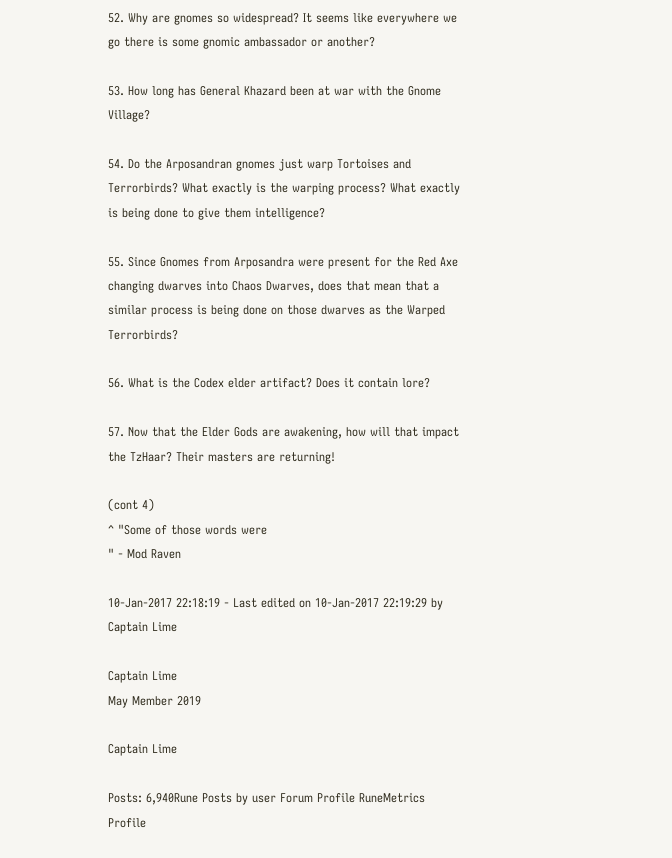52. Why are gnomes so widespread? It seems like everywhere we go there is some gnomic ambassador or another?

53. How long has General Khazard been at war with the Gnome Village?

54. Do the Arposandran gnomes just warp Tortoises and Terrorbirds? What exactly is the warping process? What exactly is being done to give them intelligence?

55. Since Gnomes from Arposandra were present for the Red Axe changing dwarves into Chaos Dwarves, does that mean that a similar process is being done on those dwarves as the Warped Terrorbirds?

56. What is the Codex elder artifact? Does it contain lore?

57. Now that the Elder Gods are awakening, how will that impact the TzHaar? Their masters are returning!

(cont 4)
^ "Some of those words were
" - Mod Raven

10-Jan-2017 22:18:19 - Last edited on 10-Jan-2017 22:19:29 by Captain Lime

Captain Lime
May Member 2019

Captain Lime

Posts: 6,940Rune Posts by user Forum Profile RuneMetrics Profile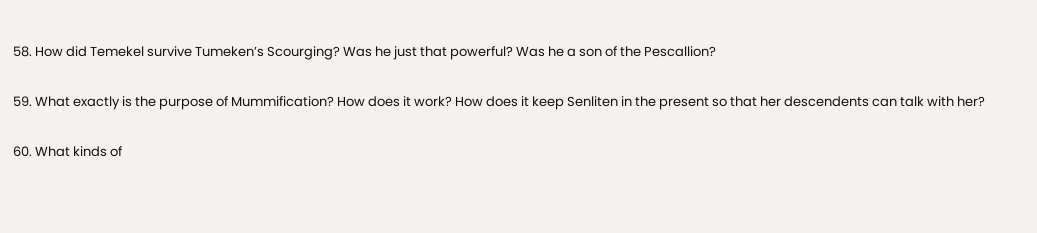58. How did Temekel survive Tumeken’s Scourging? Was he just that powerful? Was he a son of the Pescallion?

59. What exactly is the purpose of Mummification? How does it work? How does it keep Senliten in the present so that her descendents can talk with her?

60. What kinds of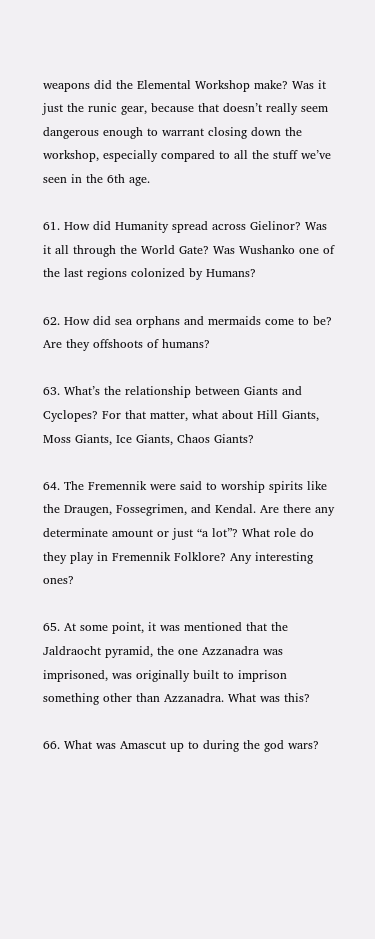weapons did the Elemental Workshop make? Was it just the runic gear, because that doesn’t really seem dangerous enough to warrant closing down the workshop, especially compared to all the stuff we’ve seen in the 6th age.

61. How did Humanity spread across Gielinor? Was it all through the World Gate? Was Wushanko one of the last regions colonized by Humans?

62. How did sea orphans and mermaids come to be? Are they offshoots of humans?

63. What’s the relationship between Giants and Cyclopes? For that matter, what about Hill Giants, Moss Giants, Ice Giants, Chaos Giants?

64. The Fremennik were said to worship spirits like the Draugen, Fossegrimen, and Kendal. Are there any determinate amount or just “a lot”? What role do they play in Fremennik Folklore? Any interesting ones?

65. At some point, it was mentioned that the Jaldraocht pyramid, the one Azzanadra was imprisoned, was originally built to imprison something other than Azzanadra. What was this?

66. What was Amascut up to during the god wars?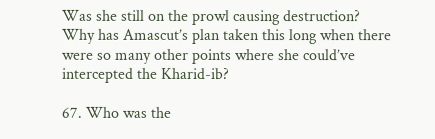Was she still on the prowl causing destruction? Why has Amascut’s plan taken this long when there were so many other points where she could’ve intercepted the Kharid-ib?

67. Who was the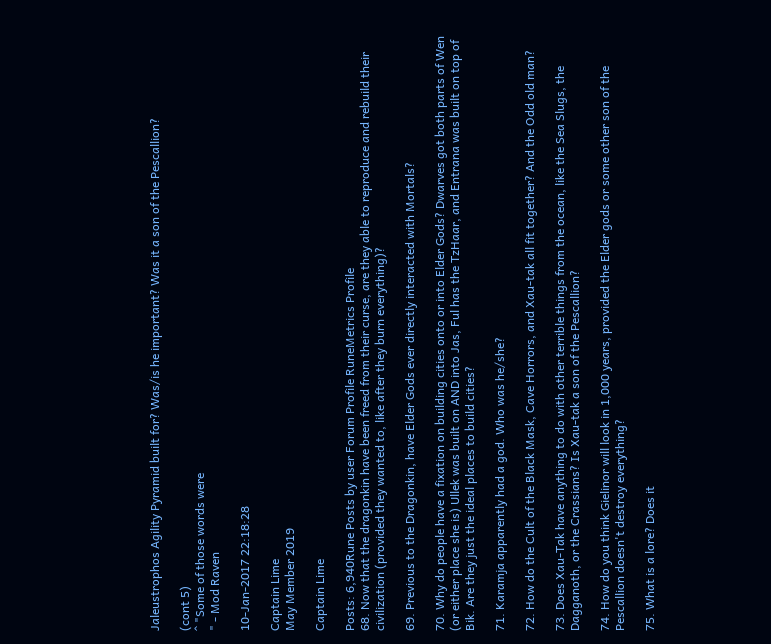Jaleustrophos Agility Pyramid built for? Was/is he important? Was it a son of the Pescallion?

(cont 5)
^ "Some of those words were
" - Mod Raven

10-Jan-2017 22:18:28

Captain Lime
May Member 2019

Captain Lime

Posts: 6,940Rune Posts by user Forum Profile RuneMetrics Profile
68. Now that the dragonkin have been freed from their curse, are they able to reproduce and rebuild their civilization (provided they wanted to, like after they burn everything)?

69. Previous to the Dragonkin, have Elder Gods ever directly interacted with Mortals?

70. Why do people have a fixation on building cities onto or into Elder Gods? Dwarves got both parts of Wen (or either place she is) Ullek was built on AND into Jas, Ful has the TzHaar, and Entrana was built on top of Bik. Are they just the ideal places to build cities?

71. Karamja apparently had a god. Who was he/she?

72. How do the Cult of the Black Mask, Cave Horrors, and Xau-tak all fit together? And the Odd old man?

73. Does Xau-Tak have anything to do with other terrible things from the ocean, like the Sea Slugs, the Dagganoth, or the Crassians? Is Xau-tak a son of the Pescallion?

74. How do you think Gielinor will look in 1,000 years, provided the Elder gods or some other son of the Pescallion doesn't destroy everything?

75. What is a lore? Does it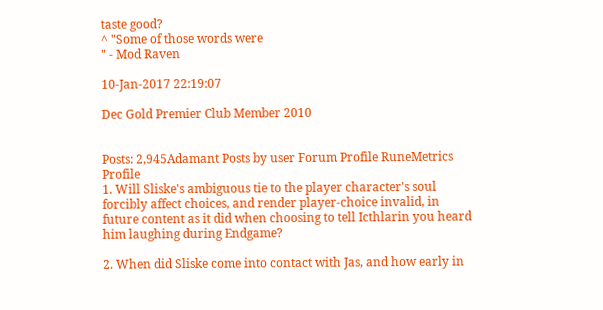taste good?
^ "Some of those words were
" - Mod Raven

10-Jan-2017 22:19:07

Dec Gold Premier Club Member 2010


Posts: 2,945Adamant Posts by user Forum Profile RuneMetrics Profile
1. Will Sliske's ambiguous tie to the player character's soul forcibly affect choices, and render player-choice invalid, in future content as it did when choosing to tell Icthlarin you heard him laughing during Endgame?

2. When did Sliske come into contact with Jas, and how early in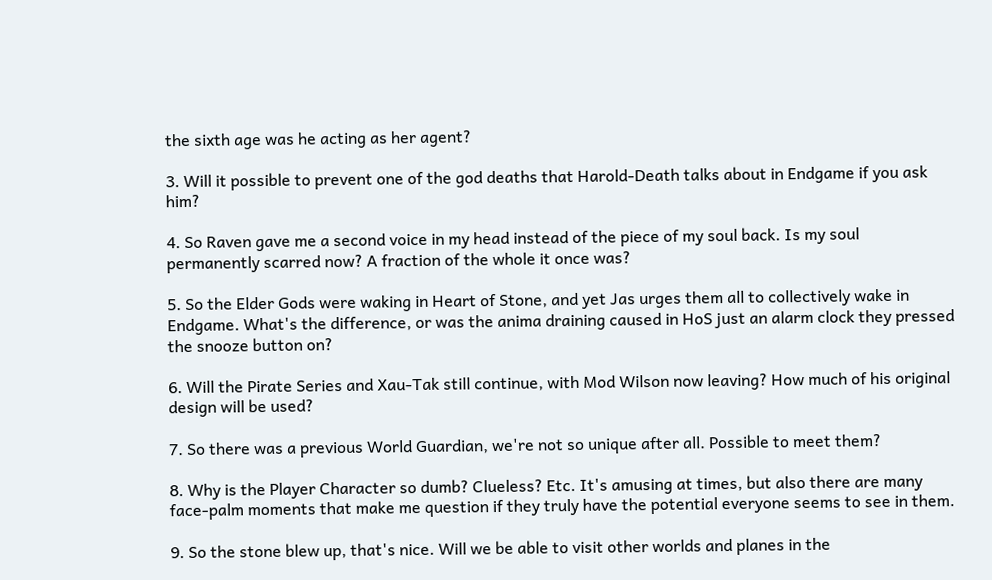the sixth age was he acting as her agent?

3. Will it possible to prevent one of the god deaths that Harold-Death talks about in Endgame if you ask him?

4. So Raven gave me a second voice in my head instead of the piece of my soul back. Is my soul permanently scarred now? A fraction of the whole it once was?

5. So the Elder Gods were waking in Heart of Stone, and yet Jas urges them all to collectively wake in Endgame. What's the difference, or was the anima draining caused in HoS just an alarm clock they pressed the snooze button on?

6. Will the Pirate Series and Xau-Tak still continue, with Mod Wilson now leaving? How much of his original design will be used?

7. So there was a previous World Guardian, we're not so unique after all. Possible to meet them?

8. Why is the Player Character so dumb? Clueless? Etc. It's amusing at times, but also there are many face-palm moments that make me question if they truly have the potential everyone seems to see in them.

9. So the stone blew up, that's nice. Will we be able to visit other worlds and planes in the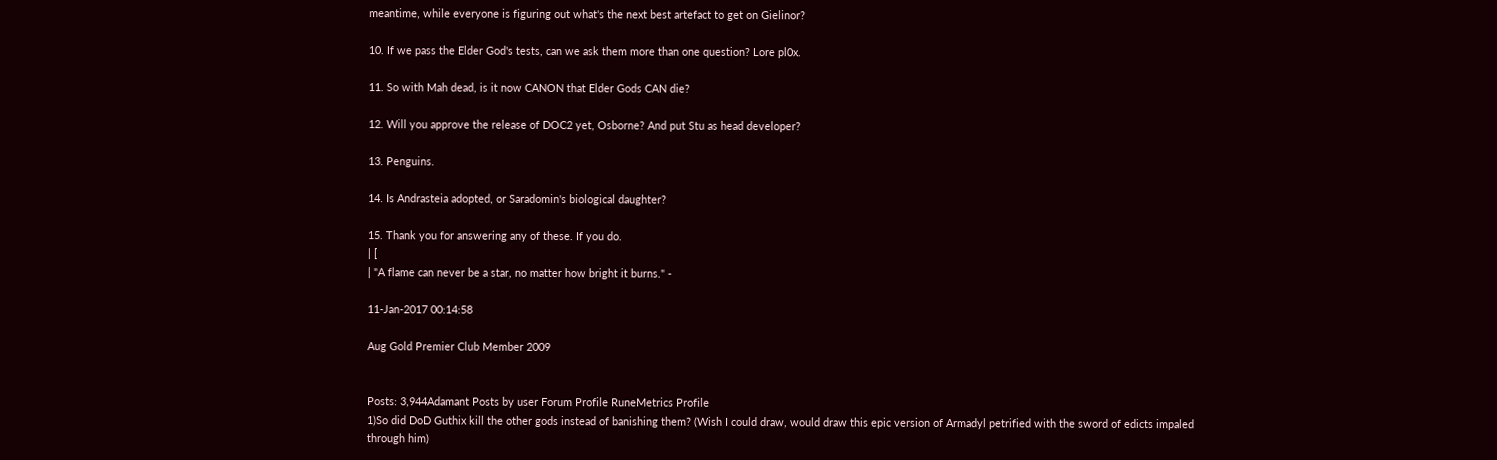meantime, while everyone is figuring out what's the next best artefact to get on Gielinor?

10. If we pass the Elder God's tests, can we ask them more than one question? Lore pl0x.

11. So with Mah dead, is it now CANON that Elder Gods CAN die?

12. Will you approve the release of DOC2 yet, Osborne? And put Stu as head developer?

13. Penguins.

14. Is Andrasteia adopted, or Saradomin's biological daughter?

15. Thank you for answering any of these. If you do.
| [
| "A flame can never be a star, no matter how bright it burns." -

11-Jan-2017 00:14:58

Aug Gold Premier Club Member 2009


Posts: 3,944Adamant Posts by user Forum Profile RuneMetrics Profile
1)So did DoD Guthix kill the other gods instead of banishing them? (Wish I could draw, would draw this epic version of Armadyl petrified with the sword of edicts impaled through him)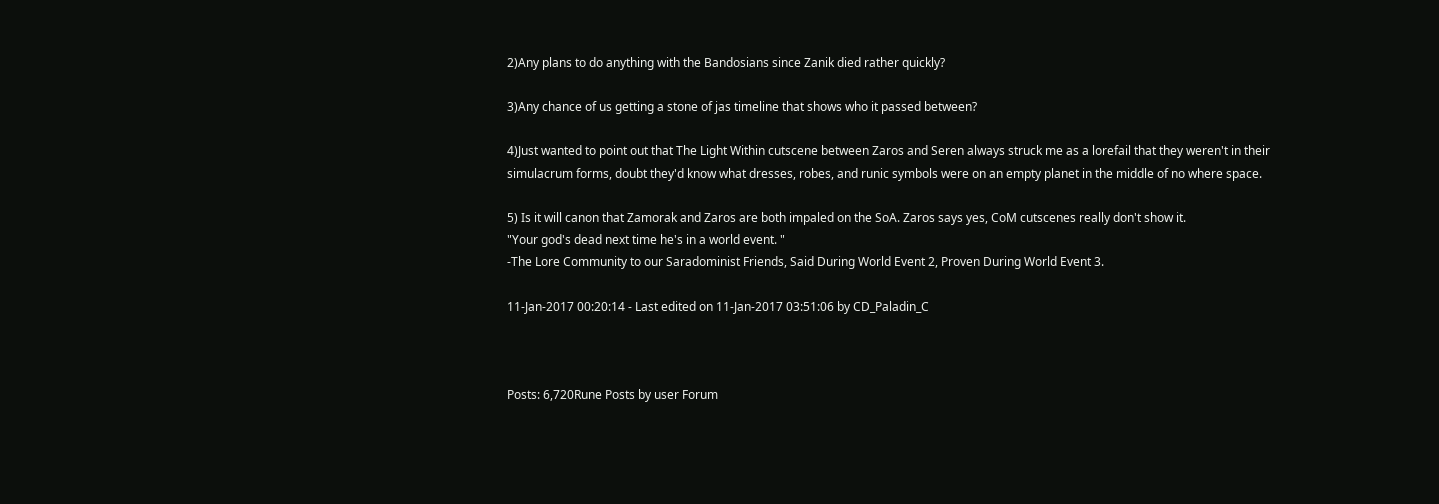2)Any plans to do anything with the Bandosians since Zanik died rather quickly?

3)Any chance of us getting a stone of jas timeline that shows who it passed between?

4)Just wanted to point out that The Light Within cutscene between Zaros and Seren always struck me as a lorefail that they weren't in their simulacrum forms, doubt they'd know what dresses, robes, and runic symbols were on an empty planet in the middle of no where space.

5) Is it will canon that Zamorak and Zaros are both impaled on the SoA. Zaros says yes, CoM cutscenes really don't show it.
"Your god's dead next time he's in a world event. "
-The Lore Community to our Saradominist Friends, Said During World Event 2, Proven During World Event 3.

11-Jan-2017 00:20:14 - Last edited on 11-Jan-2017 03:51:06 by CD_Paladin_C



Posts: 6,720Rune Posts by user Forum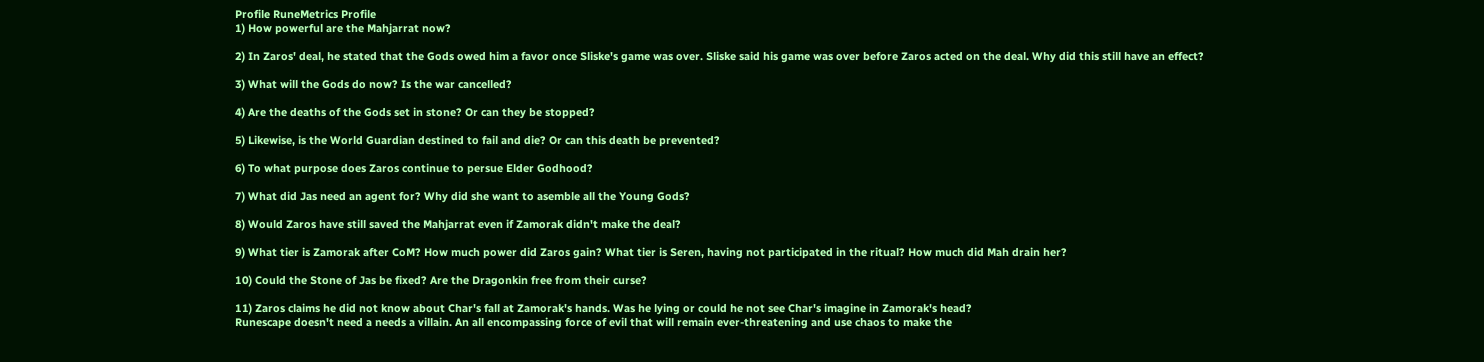Profile RuneMetrics Profile
1) How powerful are the Mahjarrat now?

2) In Zaros' deal, he stated that the Gods owed him a favor once Sliske's game was over. Sliske said his game was over before Zaros acted on the deal. Why did this still have an effect?

3) What will the Gods do now? Is the war cancelled?

4) Are the deaths of the Gods set in stone? Or can they be stopped?

5) Likewise, is the World Guardian destined to fail and die? Or can this death be prevented?

6) To what purpose does Zaros continue to persue Elder Godhood?

7) What did Jas need an agent for? Why did she want to asemble all the Young Gods?

8) Would Zaros have still saved the Mahjarrat even if Zamorak didn't make the deal?

9) What tier is Zamorak after CoM? How much power did Zaros gain? What tier is Seren, having not participated in the ritual? How much did Mah drain her?

10) Could the Stone of Jas be fixed? Are the Dragonkin free from their curse?

11) Zaros claims he did not know about Char's fall at Zamorak's hands. Was he lying or could he not see Char's imagine in Zamorak's head?
Runescape doesn't need a needs a villain. An all encompassing force of evil that will remain ever-threatening and use chaos to make the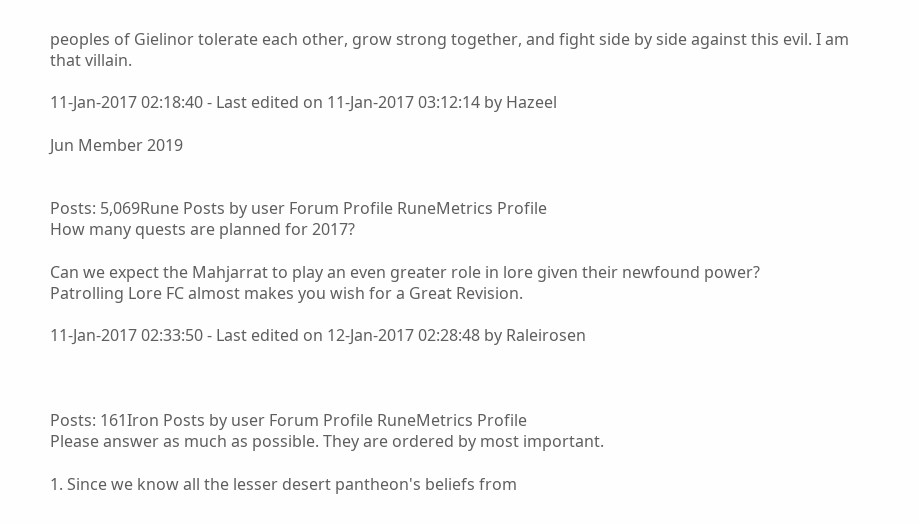peoples of Gielinor tolerate each other, grow strong together, and fight side by side against this evil. I am that villain.

11-Jan-2017 02:18:40 - Last edited on 11-Jan-2017 03:12:14 by Hazeel

Jun Member 2019


Posts: 5,069Rune Posts by user Forum Profile RuneMetrics Profile
How many quests are planned for 2017?

Can we expect the Mahjarrat to play an even greater role in lore given their newfound power?
Patrolling Lore FC almost makes you wish for a Great Revision.

11-Jan-2017 02:33:50 - Last edited on 12-Jan-2017 02:28:48 by Raleirosen



Posts: 161Iron Posts by user Forum Profile RuneMetrics Profile
Please answer as much as possible. They are ordered by most important.

1. Since we know all the lesser desert pantheon's beliefs from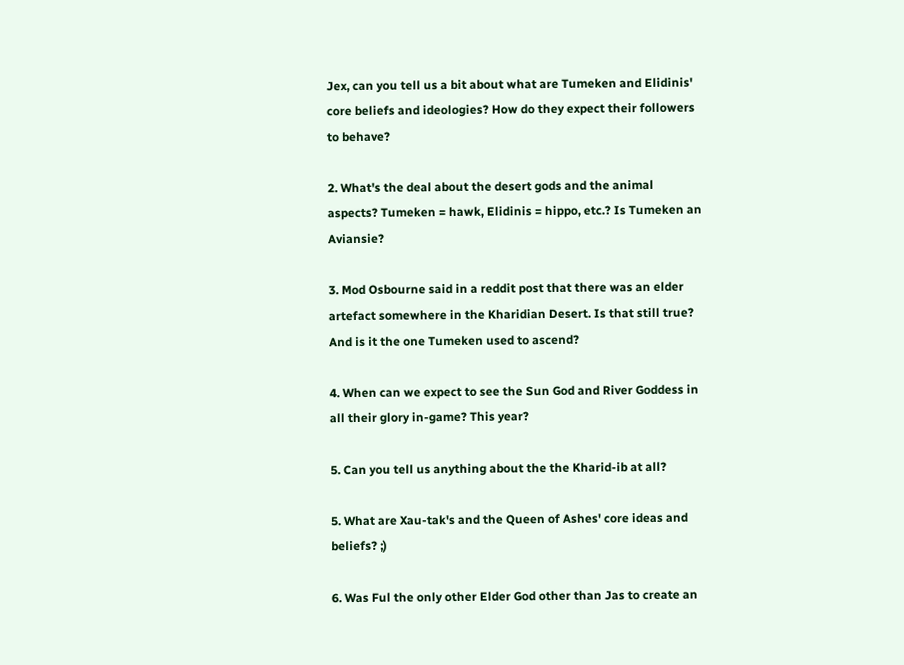Jex, can you tell us a bit about what are Tumeken and Elidinis' core beliefs and ideologies? How do they expect their followers to behave?

2. What's the deal about the desert gods and the animal aspects? Tumeken = hawk, Elidinis = hippo, etc.? Is Tumeken an Aviansie?

3. Mod Osbourne said in a reddit post that there was an elder artefact somewhere in the Kharidian Desert. Is that still true? And is it the one Tumeken used to ascend?

4. When can we expect to see the Sun God and River Goddess in all their glory in-game? This year?

5. Can you tell us anything about the the Kharid-ib at all?

5. What are Xau-tak's and the Queen of Ashes' core ideas and beliefs? ;)

6. Was Ful the only other Elder God other than Jas to create an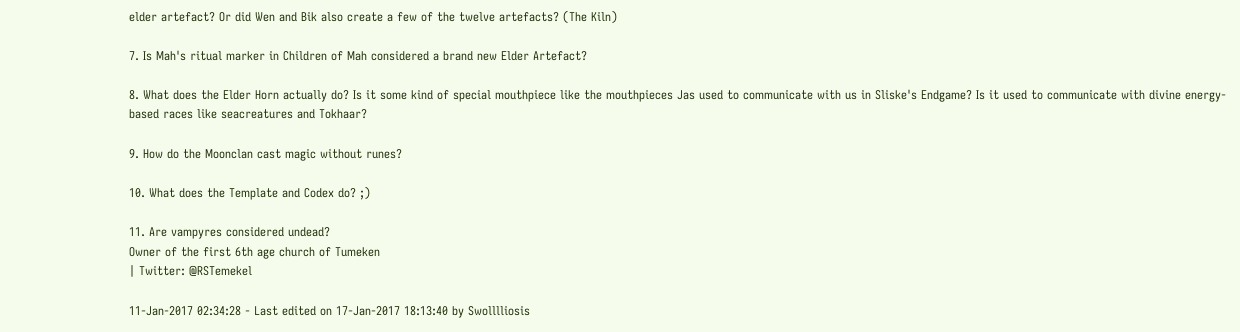elder artefact? Or did Wen and Bik also create a few of the twelve artefacts? (The Kiln)

7. Is Mah's ritual marker in Children of Mah considered a brand new Elder Artefact?

8. What does the Elder Horn actually do? Is it some kind of special mouthpiece like the mouthpieces Jas used to communicate with us in Sliske's Endgame? Is it used to communicate with divine energy-based races like seacreatures and Tokhaar?

9. How do the Moonclan cast magic without runes?

10. What does the Template and Codex do? ;)

11. Are vampyres considered undead?
Owner of the first 6th age church of Tumeken
| Twitter: @RSTemekel

11-Jan-2017 02:34:28 - Last edited on 17-Jan-2017 18:13:40 by Swolllliosis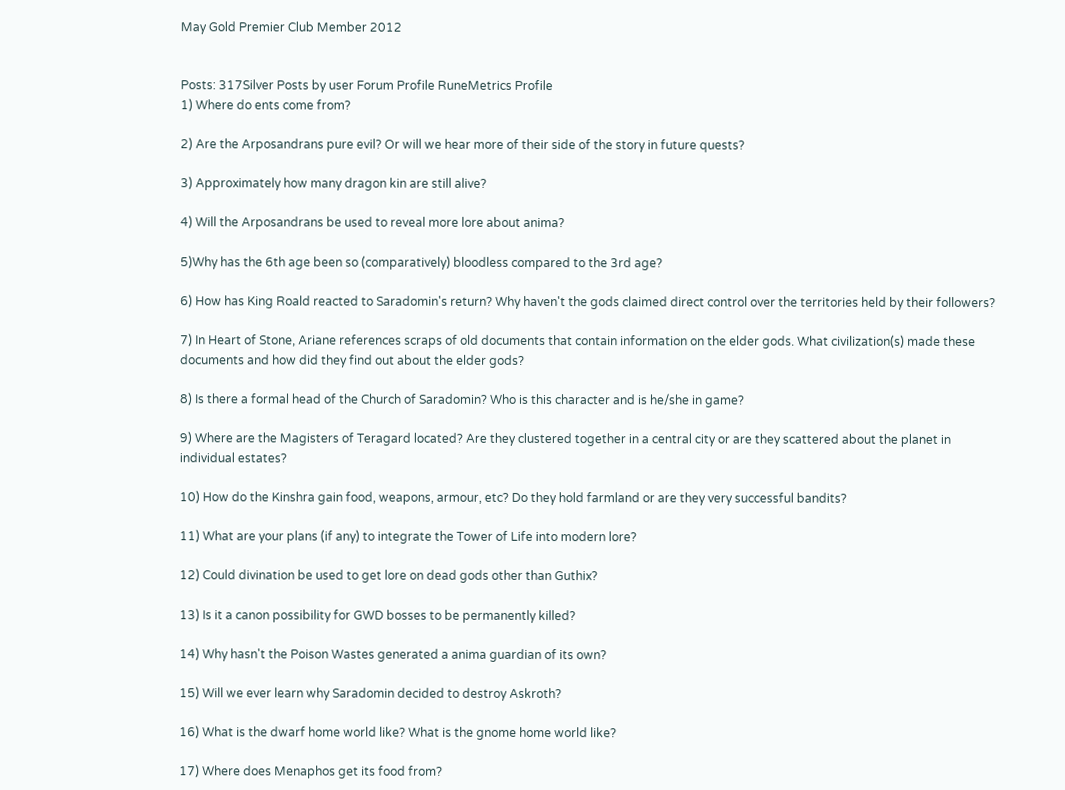May Gold Premier Club Member 2012


Posts: 317Silver Posts by user Forum Profile RuneMetrics Profile
1) Where do ents come from?

2) Are the Arposandrans pure evil? Or will we hear more of their side of the story in future quests?

3) Approximately how many dragon kin are still alive?

4) Will the Arposandrans be used to reveal more lore about anima?

5)Why has the 6th age been so (comparatively) bloodless compared to the 3rd age?

6) How has King Roald reacted to Saradomin's return? Why haven't the gods claimed direct control over the territories held by their followers?

7) In Heart of Stone, Ariane references scraps of old documents that contain information on the elder gods. What civilization(s) made these documents and how did they find out about the elder gods?

8) Is there a formal head of the Church of Saradomin? Who is this character and is he/she in game?

9) Where are the Magisters of Teragard located? Are they clustered together in a central city or are they scattered about the planet in individual estates?

10) How do the Kinshra gain food, weapons, armour, etc? Do they hold farmland or are they very successful bandits?

11) What are your plans (if any) to integrate the Tower of Life into modern lore?

12) Could divination be used to get lore on dead gods other than Guthix?

13) Is it a canon possibility for GWD bosses to be permanently killed?

14) Why hasn't the Poison Wastes generated a anima guardian of its own?

15) Will we ever learn why Saradomin decided to destroy Askroth?

16) What is the dwarf home world like? What is the gnome home world like?

17) Where does Menaphos get its food from?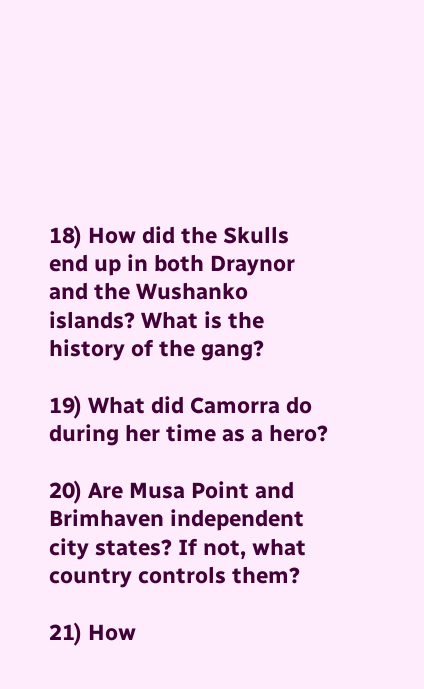18) How did the Skulls end up in both Draynor and the Wushanko islands? What is the history of the gang?

19) What did Camorra do during her time as a hero?

20) Are Musa Point and Brimhaven independent city states? If not, what country controls them?

21) How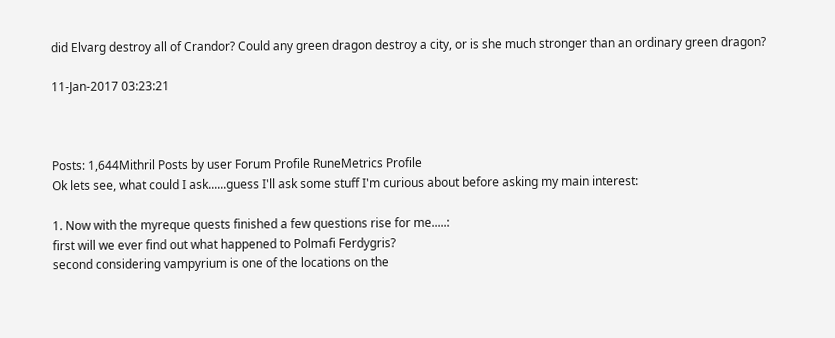did Elvarg destroy all of Crandor? Could any green dragon destroy a city, or is she much stronger than an ordinary green dragon?

11-Jan-2017 03:23:21



Posts: 1,644Mithril Posts by user Forum Profile RuneMetrics Profile
Ok lets see, what could I ask......guess I'll ask some stuff I'm curious about before asking my main interest:

1. Now with the myreque quests finished a few questions rise for me.....:
first will we ever find out what happened to Polmafi Ferdygris?
second considering vampyrium is one of the locations on the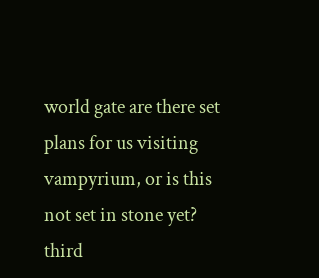world gate are there set plans for us visiting vampyrium, or is this not set in stone yet?
third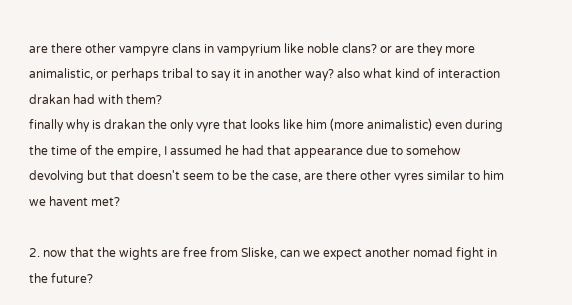are there other vampyre clans in vampyrium like noble clans? or are they more animalistic, or perhaps tribal to say it in another way? also what kind of interaction drakan had with them?
finally why is drakan the only vyre that looks like him (more animalistic) even during the time of the empire, I assumed he had that appearance due to somehow devolving but that doesn't seem to be the case, are there other vyres similar to him we havent met?

2. now that the wights are free from Sliske, can we expect another nomad fight in the future?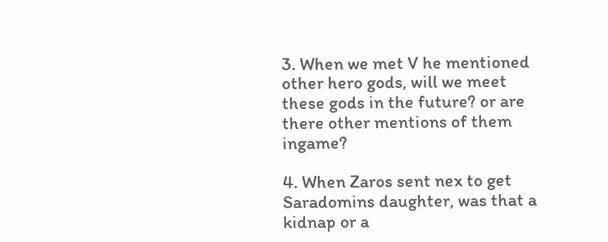3. When we met V he mentioned other hero gods, will we meet these gods in the future? or are there other mentions of them ingame?

4. When Zaros sent nex to get Saradomins daughter, was that a kidnap or a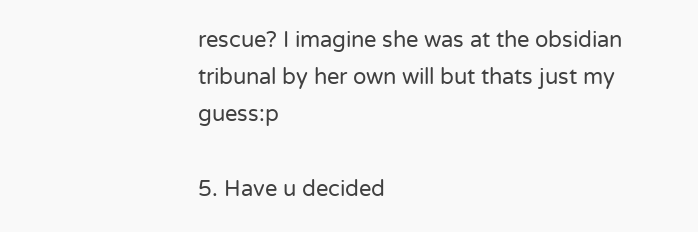rescue? I imagine she was at the obsidian tribunal by her own will but thats just my guess:p

5. Have u decided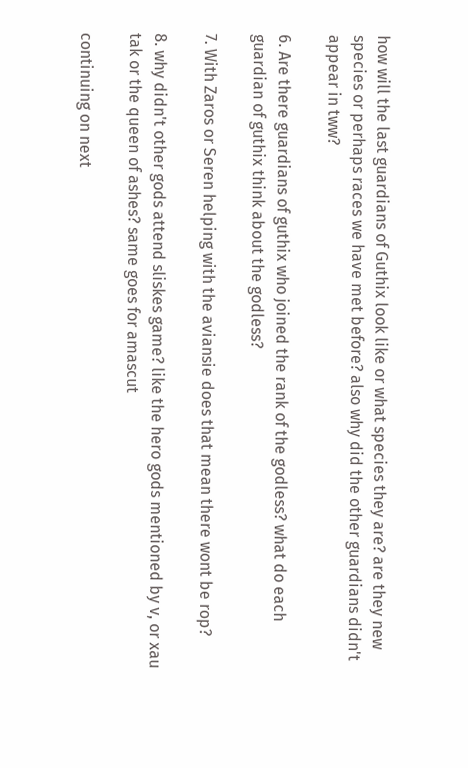how will the last guardians of Guthix look like or what species they are? are they new species or perhaps races we have met before? also why did the other guardians didn't appear in tww?

6. Are there guardians of guthix who joined the rank of the godless? what do each guardian of guthix think about the godless?

7. With Zaros or Seren helping with the aviansie does that mean there wont be rop?

8. why didn't other gods attend sliskes game? like the hero gods mentioned by v, or xau tak or the queen of ashes? same goes for amascut

continuing on next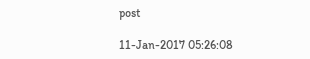post

11-Jan-2017 05:26:08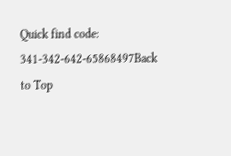Quick find code: 341-342-642-65868497Back to Top